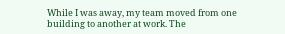While I was away, my team moved from one building to another at work. The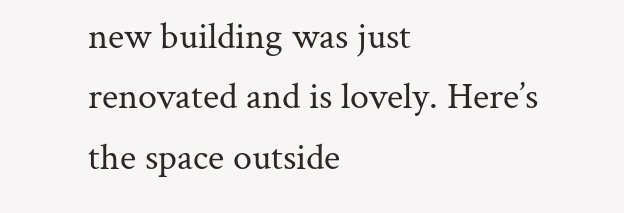new building was just renovated and is lovely. Here’s the space outside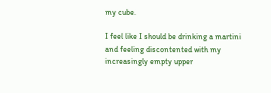my cube.

I feel like I should be drinking a martini and feeling discontented with my increasingly empty upper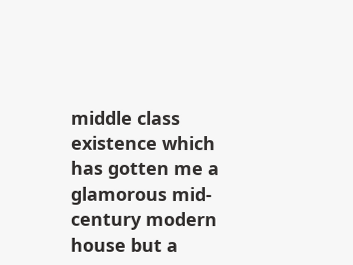middle class existence which has gotten me a glamorous mid-century modern house but a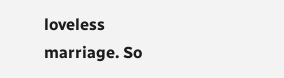loveless marriage. So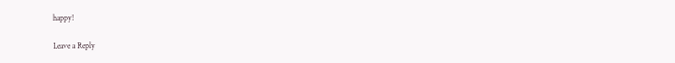happy!

Leave a Reply